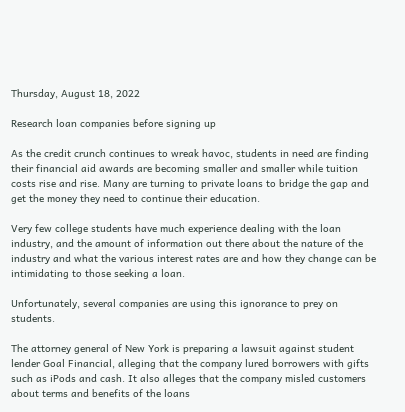Thursday, August 18, 2022

Research loan companies before signing up

As the credit crunch continues to wreak havoc, students in need are finding their financial aid awards are becoming smaller and smaller while tuition costs rise and rise. Many are turning to private loans to bridge the gap and get the money they need to continue their education.

Very few college students have much experience dealing with the loan industry, and the amount of information out there about the nature of the industry and what the various interest rates are and how they change can be intimidating to those seeking a loan.

Unfortunately, several companies are using this ignorance to prey on students.

The attorney general of New York is preparing a lawsuit against student lender Goal Financial, alleging that the company lured borrowers with gifts such as iPods and cash. It also alleges that the company misled customers about terms and benefits of the loans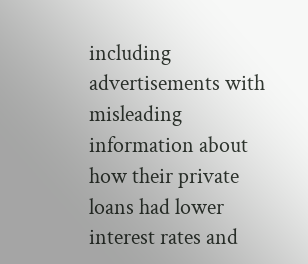including advertisements with misleading information about how their private loans had lower interest rates and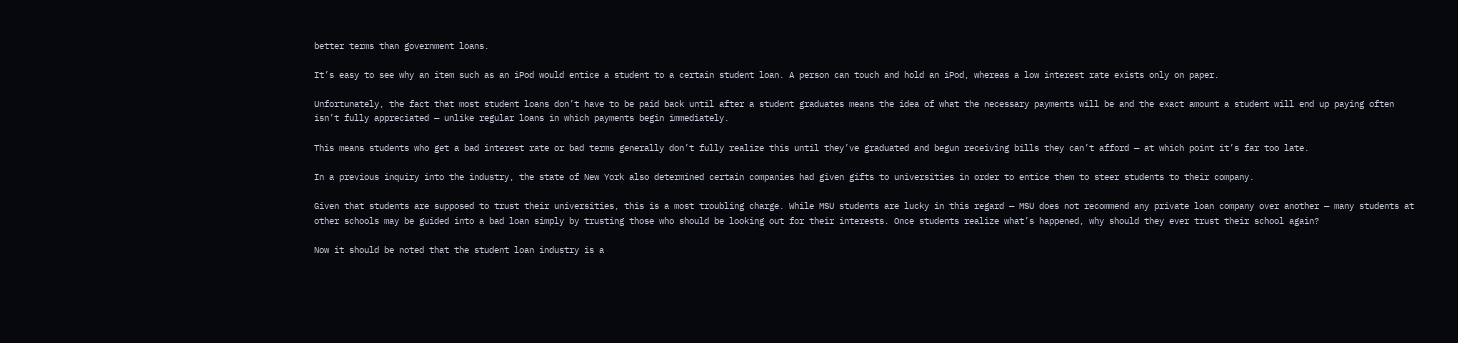better terms than government loans.

It’s easy to see why an item such as an iPod would entice a student to a certain student loan. A person can touch and hold an iPod, whereas a low interest rate exists only on paper.

Unfortunately, the fact that most student loans don’t have to be paid back until after a student graduates means the idea of what the necessary payments will be and the exact amount a student will end up paying often isn’t fully appreciated — unlike regular loans in which payments begin immediately.

This means students who get a bad interest rate or bad terms generally don’t fully realize this until they’ve graduated and begun receiving bills they can’t afford — at which point it’s far too late.

In a previous inquiry into the industry, the state of New York also determined certain companies had given gifts to universities in order to entice them to steer students to their company.

Given that students are supposed to trust their universities, this is a most troubling charge. While MSU students are lucky in this regard — MSU does not recommend any private loan company over another — many students at other schools may be guided into a bad loan simply by trusting those who should be looking out for their interests. Once students realize what’s happened, why should they ever trust their school again?

Now it should be noted that the student loan industry is a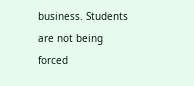business. Students are not being forced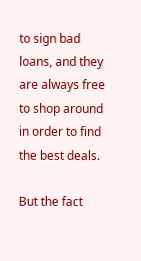to sign bad loans, and they are always free to shop around in order to find the best deals.

But the fact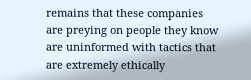remains that these companies are preying on people they know are uninformed with tactics that are extremely ethically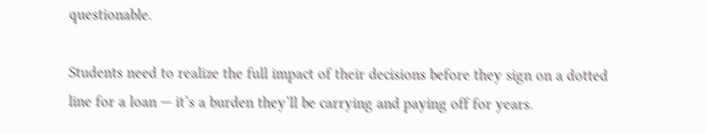questionable.

Students need to realize the full impact of their decisions before they sign on a dotted line for a loan — it’s a burden they’ll be carrying and paying off for years.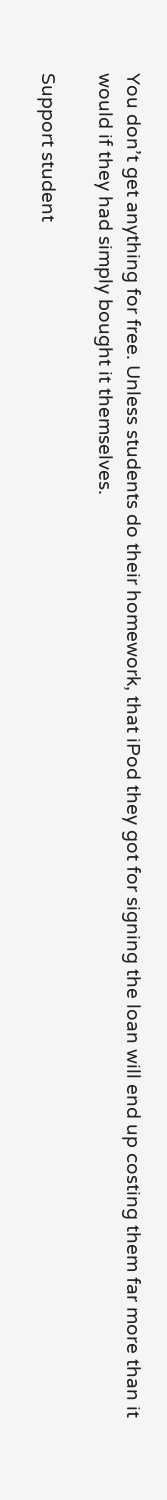You don’t get anything for free. Unless students do their homework, that iPod they got for signing the loan will end up costing them far more than it would if they had simply bought it themselves.

Support student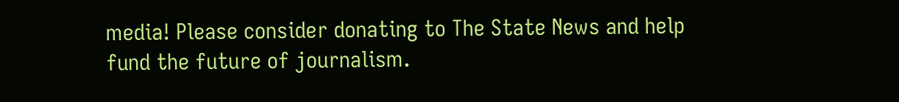media! Please consider donating to The State News and help fund the future of journalism.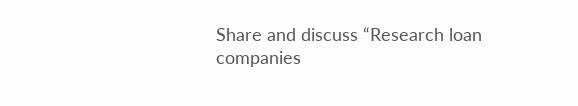Share and discuss “Research loan companies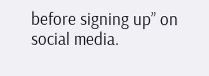before signing up” on social media.